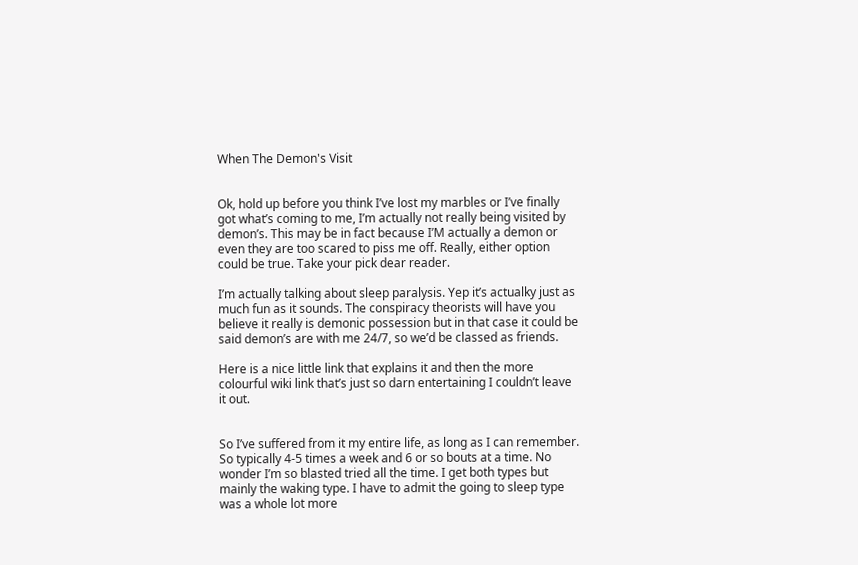When The Demon's Visit


Ok, hold up before you think I’ve lost my marbles or I’ve finally got what’s coming to me, I’m actually not really being visited by demon’s. This may be in fact because I’M actually a demon or even they are too scared to piss me off. Really, either option could be true. Take your pick dear reader.

I’m actually talking about sleep paralysis. Yep it’s actualky just as much fun as it sounds. The conspiracy theorists will have you believe it really is demonic possession but in that case it could be said demon’s are with me 24/7, so we’d be classed as friends.

Here is a nice little link that explains it and then the more colourful wiki link that’s just so darn entertaining I couldn’t leave it out.


So I’ve suffered from it my entire life, as long as I can remember. So typically 4-5 times a week and 6 or so bouts at a time. No wonder I’m so blasted tried all the time. I get both types but mainly the waking type. I have to admit the going to sleep type was a whole lot more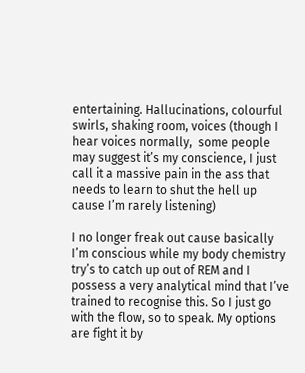entertaining. Hallucinations, colourful swirls, shaking room, voices (though I hear voices normally,  some people may suggest it’s my conscience, I just call it a massive pain in the ass that needs to learn to shut the hell up cause I’m rarely listening)

I no longer freak out cause basically I’m conscious while my body chemistry try’s to catch up out of REM and I possess a very analytical mind that I’ve trained to recognise this. So I just go with the flow, so to speak. My options are fight it by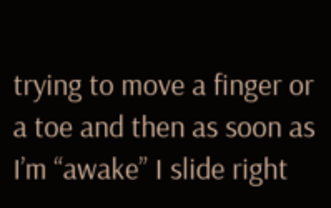trying to move a finger or a toe and then as soon as I’m “awake” I slide right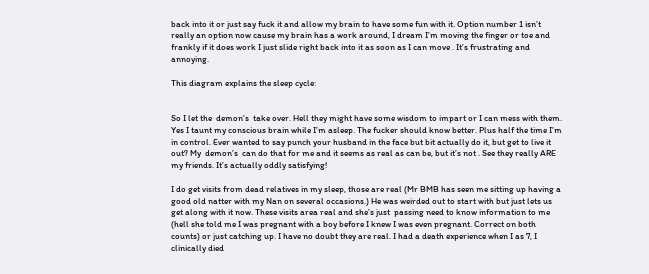back into it or just say fuck it and allow my brain to have some fun with it. Option number 1 isn’t really an option now cause my brain has a work around, I dream I’m moving the finger or toe and frankly if it does work I just slide right back into it as soon as I can move . It’s frustrating and annoying.

This diagram explains the sleep cycle:


So I let the  demon’s  take over. Hell they might have some wisdom to impart or I can mess with them. Yes I taunt my conscious brain while I’m asleep. The fucker should know better. Plus half the time I’m in control. Ever wanted to say punch your husband in the face but bit actually do it, but get to live it out? My  demon’s  can do that for me and it seems as real as can be, but it’s not . See they really ARE my friends. It’s actually oddly satisfying!

I do get visits from dead relatives in my sleep, those are real (Mr BMB has seen me sitting up having a good old natter with my Nan on several occasions.) He was weirded out to start with but just lets us get along with it now. These visits area real and she’s just  passing need to know information to me (hell she told me I was pregnant with a boy before I knew I was even pregnant. Correct on both counts) or just catching up. I have no doubt they are real. I had a death experience when I as 7, I clinically died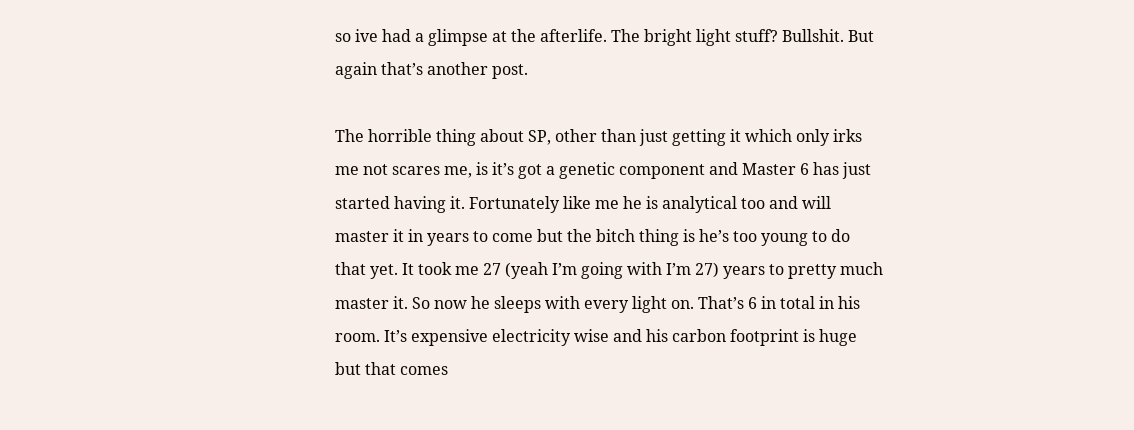so ive had a glimpse at the afterlife. The bright light stuff? Bullshit. But again that’s another post.

The horrible thing about SP, other than just getting it which only irks me not scares me, is it’s got a genetic component and Master 6 has just started having it. Fortunately like me he is analytical too and will master it in years to come but the bitch thing is he’s too young to do that yet. It took me 27 (yeah I’m going with I’m 27) years to pretty much master it. So now he sleeps with every light on. That’s 6 in total in his room. It’s expensive electricity wise and his carbon footprint is huge but that comes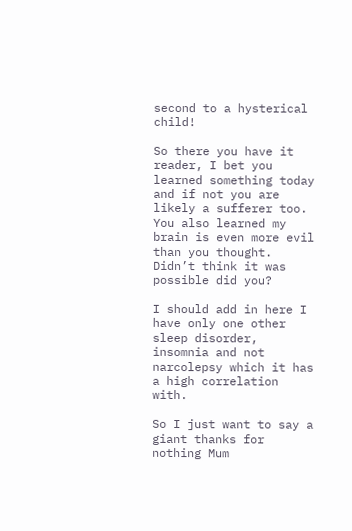second to a hysterical child!

So there you have it reader, I bet you learned something today and if not you are likely a sufferer too. You also learned my brain is even more evil than you thought. Didn’t think it was possible did you?

I should add in here I have only one other sleep disorder, insomnia and not narcolepsy which it has a high correlation with.

So I just want to say a giant thanks for nothing Mum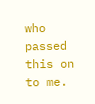who passed this on to me.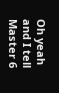Oh yeah and I tell Master 6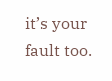it’s your fault too.